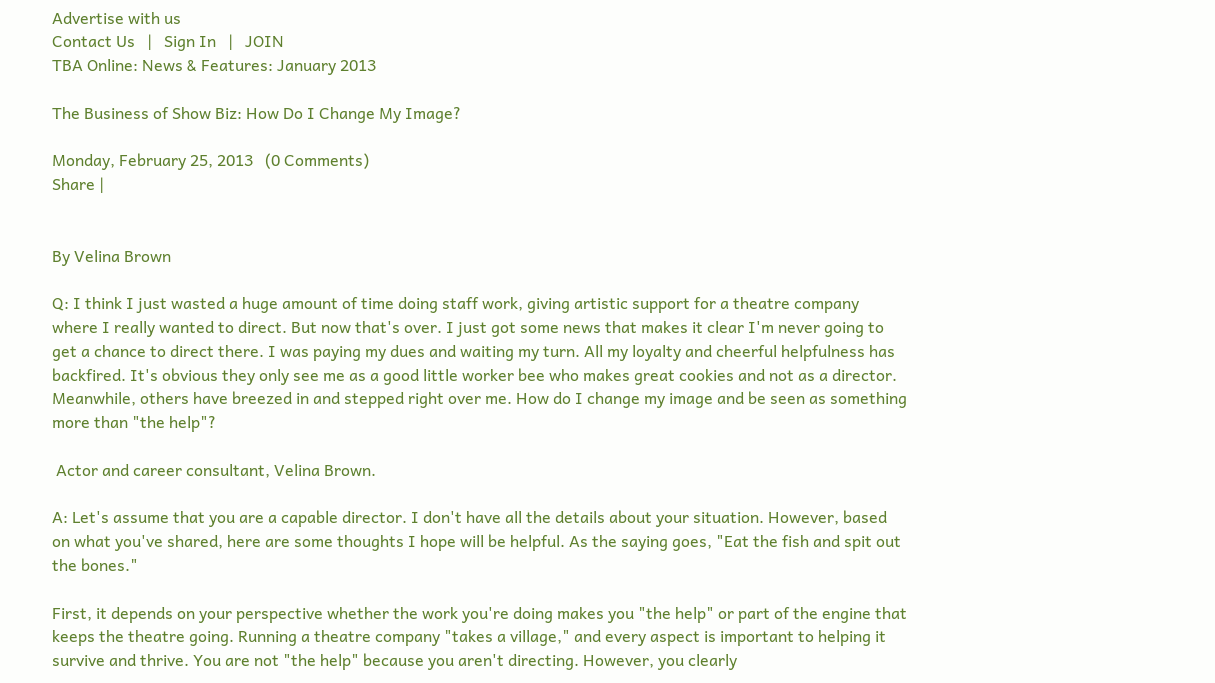Advertise with us
Contact Us   |   Sign In   |   JOIN
TBA Online: News & Features: January 2013

The Business of Show Biz: How Do I Change My Image?

Monday, February 25, 2013   (0 Comments)
Share |


By Velina Brown

Q: I think I just wasted a huge amount of time doing staff work, giving artistic support for a theatre company where I really wanted to direct. But now that's over. I just got some news that makes it clear I'm never going to get a chance to direct there. I was paying my dues and waiting my turn. All my loyalty and cheerful helpfulness has backfired. It's obvious they only see me as a good little worker bee who makes great cookies and not as a director. Meanwhile, others have breezed in and stepped right over me. How do I change my image and be seen as something more than "the help"?

 Actor and career consultant, Velina Brown.

A: Let's assume that you are a capable director. I don't have all the details about your situation. However, based on what you've shared, here are some thoughts I hope will be helpful. As the saying goes, "Eat the fish and spit out the bones."

First, it depends on your perspective whether the work you're doing makes you "the help" or part of the engine that keeps the theatre going. Running a theatre company "takes a village," and every aspect is important to helping it survive and thrive. You are not "the help" because you aren't directing. However, you clearly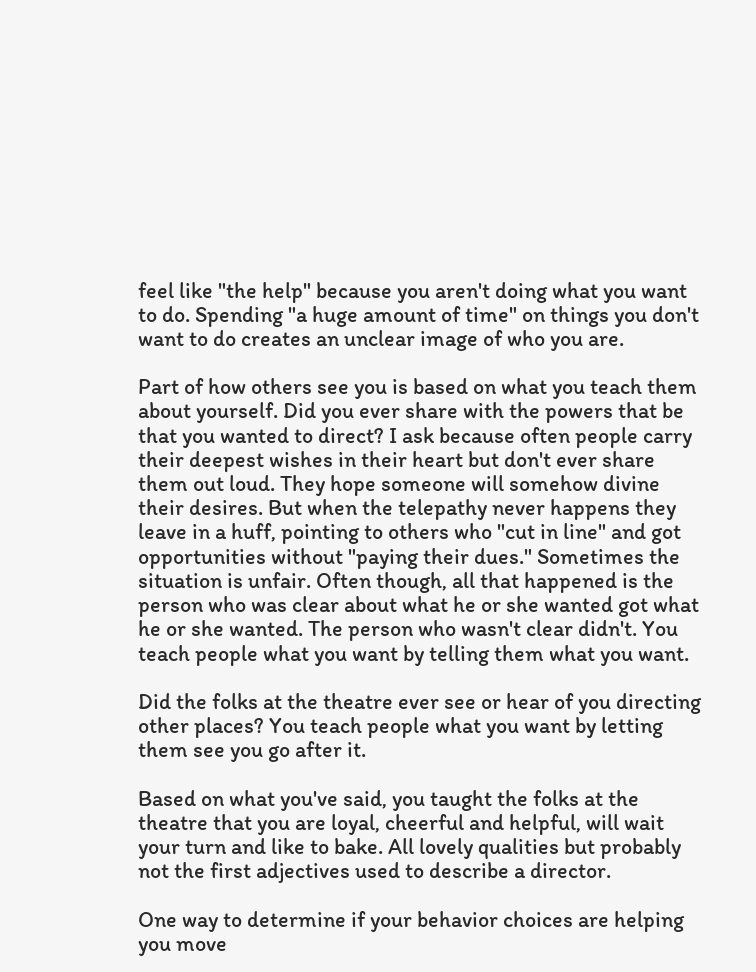feel like "the help" because you aren't doing what you want to do. Spending "a huge amount of time" on things you don't want to do creates an unclear image of who you are.

Part of how others see you is based on what you teach them about yourself. Did you ever share with the powers that be that you wanted to direct? I ask because often people carry their deepest wishes in their heart but don't ever share them out loud. They hope someone will somehow divine their desires. But when the telepathy never happens they leave in a huff, pointing to others who "cut in line" and got opportunities without "paying their dues." Sometimes the situation is unfair. Often though, all that happened is the person who was clear about what he or she wanted got what he or she wanted. The person who wasn't clear didn't. You teach people what you want by telling them what you want.

Did the folks at the theatre ever see or hear of you directing other places? You teach people what you want by letting them see you go after it.

Based on what you've said, you taught the folks at the theatre that you are loyal, cheerful and helpful, will wait your turn and like to bake. All lovely qualities but probably not the first adjectives used to describe a director.

One way to determine if your behavior choices are helping you move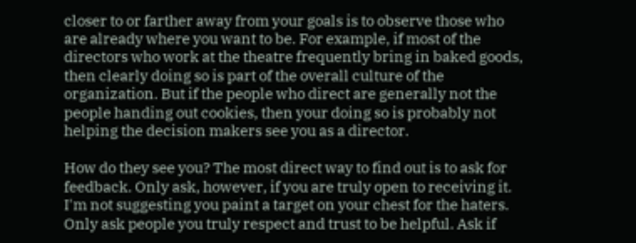closer to or farther away from your goals is to observe those who are already where you want to be. For example, if most of the directors who work at the theatre frequently bring in baked goods, then clearly doing so is part of the overall culture of the organization. But if the people who direct are generally not the people handing out cookies, then your doing so is probably not helping the decision makers see you as a director.

How do they see you? The most direct way to find out is to ask for feedback. Only ask, however, if you are truly open to receiving it. I'm not suggesting you paint a target on your chest for the haters. Only ask people you truly respect and trust to be helpful. Ask if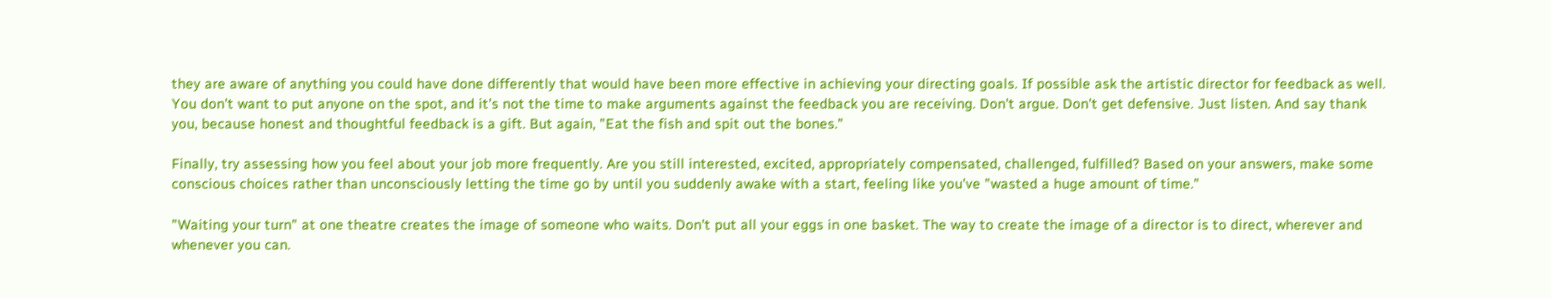they are aware of anything you could have done differently that would have been more effective in achieving your directing goals. If possible ask the artistic director for feedback as well. You don't want to put anyone on the spot, and it's not the time to make arguments against the feedback you are receiving. Don't argue. Don't get defensive. Just listen. And say thank you, because honest and thoughtful feedback is a gift. But again, "Eat the fish and spit out the bones."

Finally, try assessing how you feel about your job more frequently. Are you still interested, excited, appropriately compensated, challenged, fulfilled? Based on your answers, make some conscious choices rather than unconsciously letting the time go by until you suddenly awake with a start, feeling like you've "wasted a huge amount of time."

"Waiting your turn" at one theatre creates the image of someone who waits. Don't put all your eggs in one basket. The way to create the image of a director is to direct, wherever and whenever you can.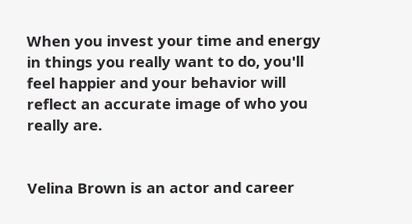When you invest your time and energy in things you really want to do, you'll feel happier and your behavior will reflect an accurate image of who you really are.


Velina Brown is an actor and career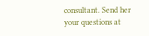consultant. Send her your questions at